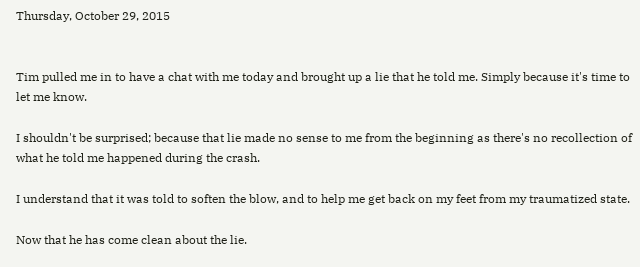Thursday, October 29, 2015


Tim pulled me in to have a chat with me today and brought up a lie that he told me. Simply because it's time to let me know.

I shouldn't be surprised; because that lie made no sense to me from the beginning as there's no recollection of what he told me happened during the crash.

I understand that it was told to soften the blow, and to help me get back on my feet from my traumatized state.

Now that he has come clean about the lie.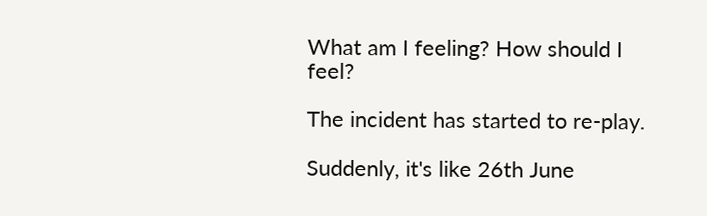What am I feeling? How should I feel?

The incident has started to re-play.

Suddenly, it's like 26th June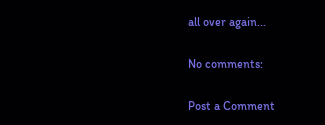all over again...

No comments:

Post a Comment